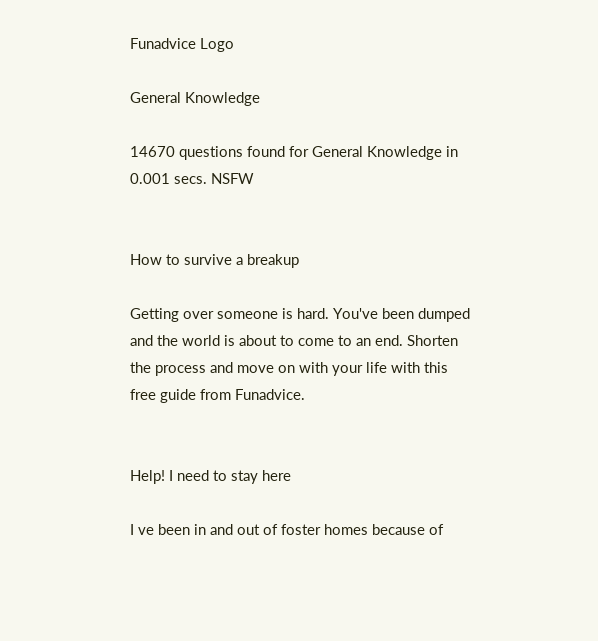Funadvice Logo

General Knowledge

14670 questions found for General Knowledge in 0.001 secs. NSFW


How to survive a breakup

Getting over someone is hard. You've been dumped and the world is about to come to an end. Shorten the process and move on with your life with this free guide from Funadvice.


Help! I need to stay here

I ve been in and out of foster homes because of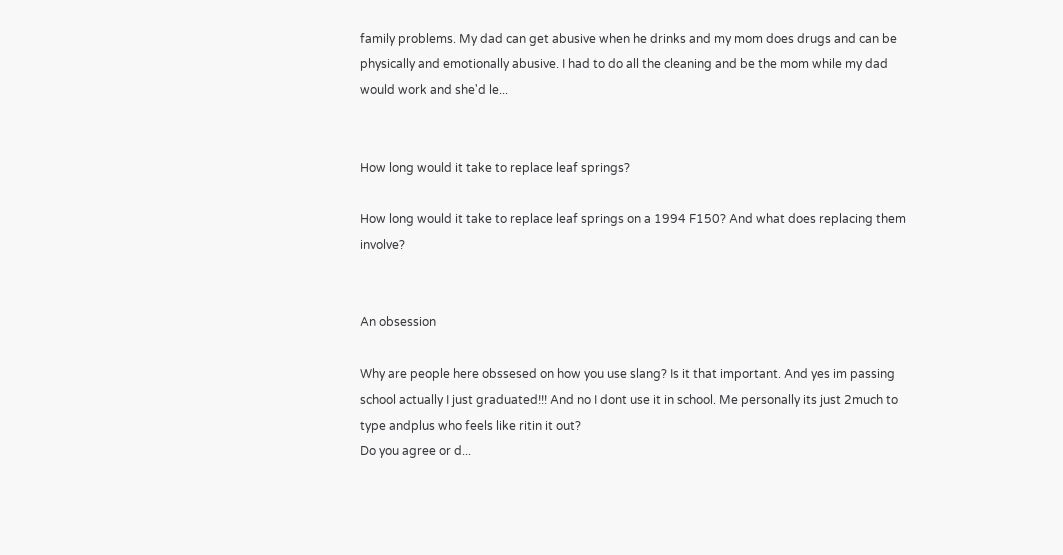family problems. My dad can get abusive when he drinks and my mom does drugs and can be physically and emotionally abusive. I had to do all the cleaning and be the mom while my dad would work and she'd le...


How long would it take to replace leaf springs?

How long would it take to replace leaf springs on a 1994 F150? And what does replacing them involve?


An obsession

Why are people here obssesed on how you use slang? Is it that important. And yes im passing school actually I just graduated!!! And no I dont use it in school. Me personally its just 2much to type andplus who feels like ritin it out?
Do you agree or d...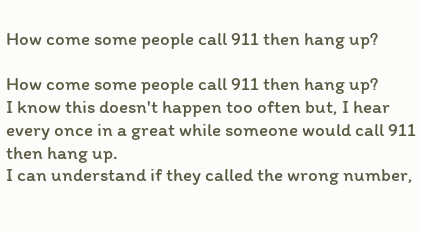How come some people call 911 then hang up?

How come some people call 911 then hang up?
I know this doesn't happen too often but, I hear every once in a great while someone would call 911 then hang up.
I can understand if they called the wrong number,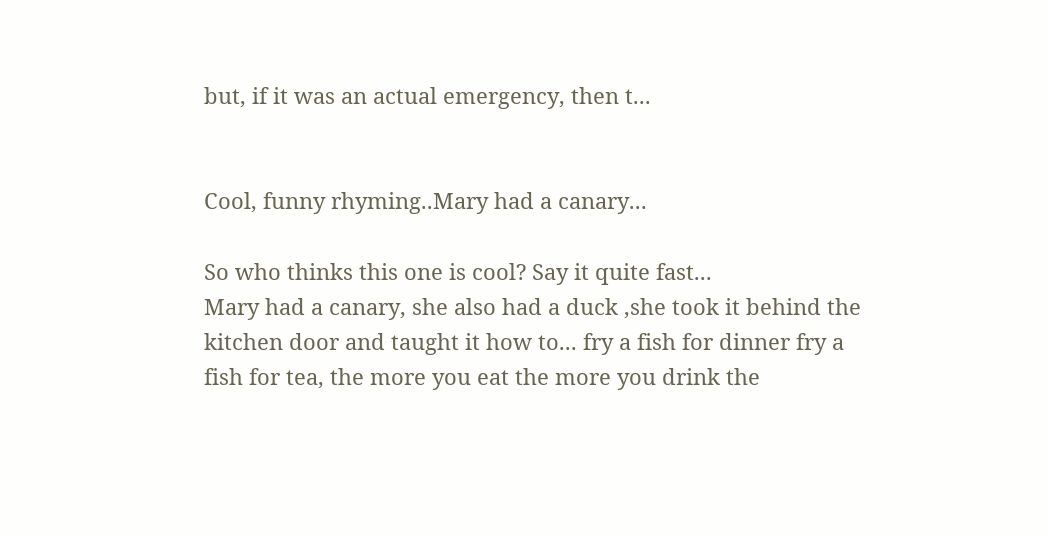but, if it was an actual emergency, then t...


Cool, funny rhyming..Mary had a canary...

So who thinks this one is cool? Say it quite fast...
Mary had a canary, she also had a duck ,she took it behind the kitchen door and taught it how to... fry a fish for dinner fry a fish for tea, the more you eat the more you drink the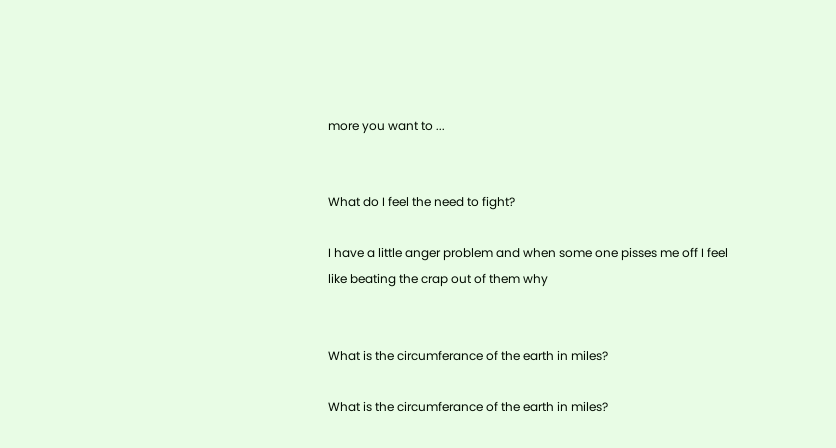more you want to ...


What do I feel the need to fight?

I have a little anger problem and when some one pisses me off I feel like beating the crap out of them why


What is the circumferance of the earth in miles?

What is the circumferance of the earth in miles?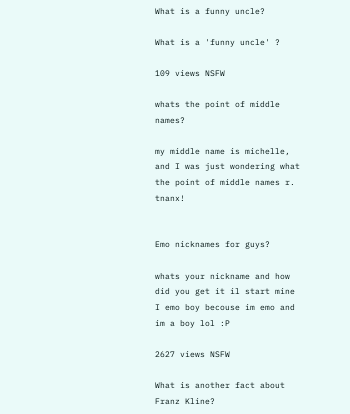What is a funny uncle?

What is a 'funny uncle' ?

109 views NSFW

whats the point of middle names?

my middle name is michelle, and I was just wondering what the point of middle names r. tnanx!


Emo nicknames for guys?

whats your nickname and how did you get it il start mine I emo boy becouse im emo and im a boy lol :P

2627 views NSFW

What is another fact about Franz Kline?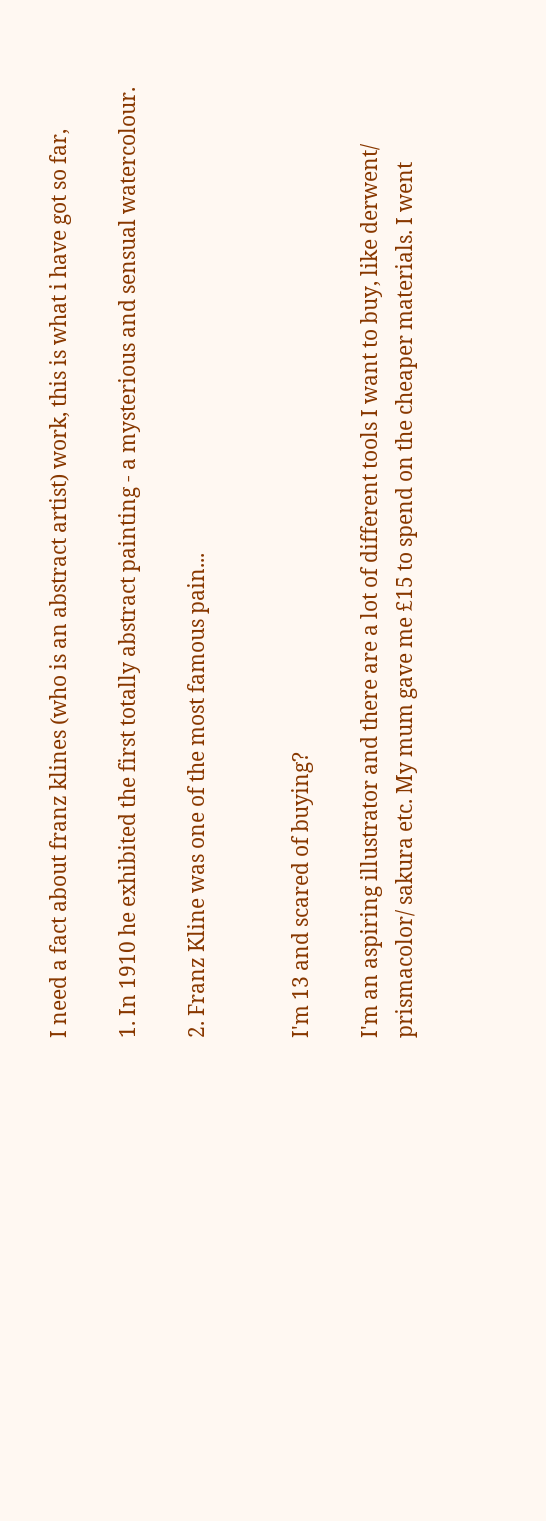I need a fact about franz klines (who is an abstract artist) work, this is what i have got so far,

1. In 1910 he exhibited the first totally abstract painting - a mysterious and sensual watercolour.

2. Franz Kline was one of the most famous pain...


I'm 13 and scared of buying?

I'm an aspiring illustrator and there are a lot of different tools I want to buy, like derwent/ prismacolor/ sakura etc. My mum gave me £15 to spend on the cheaper materials. I went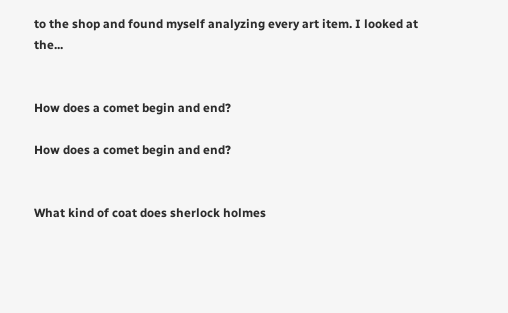to the shop and found myself analyzing every art item. I looked at the...


How does a comet begin and end?

How does a comet begin and end?


What kind of coat does sherlock holmes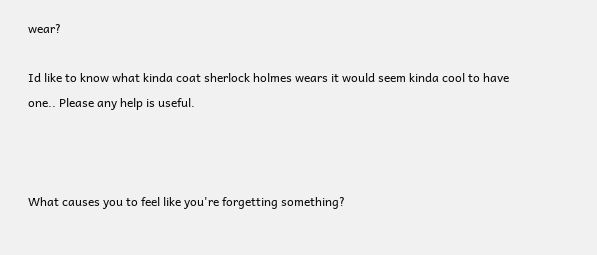wear?

Id like to know what kinda coat sherlock holmes wears it would seem kinda cool to have one.. Please any help is useful.



What causes you to feel like you're forgetting something?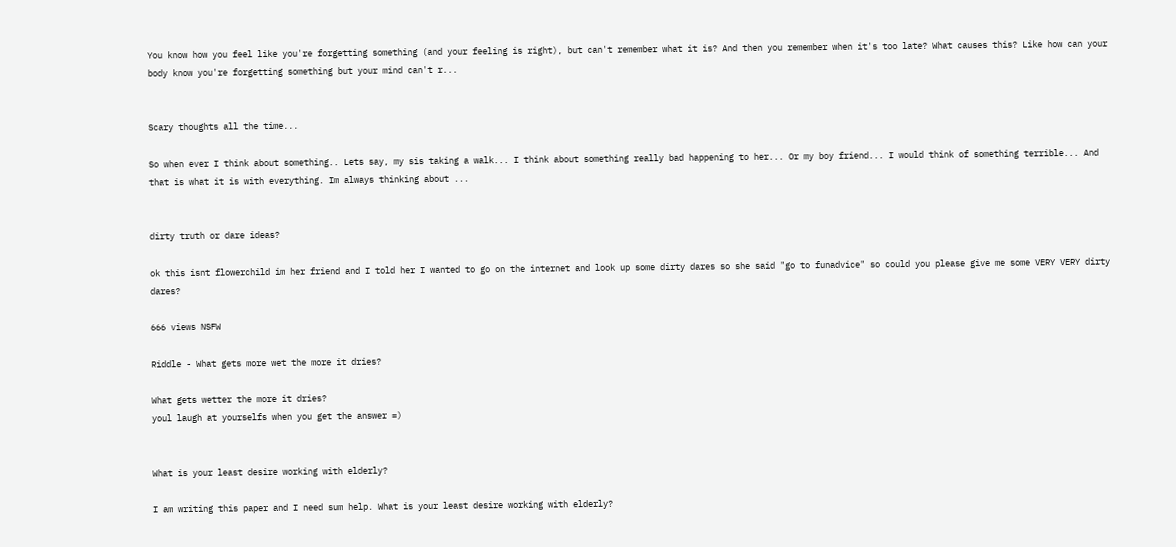You know how you feel like you're forgetting something (and your feeling is right), but can't remember what it is? And then you remember when it's too late? What causes this? Like how can your body know you're forgetting something but your mind can't r...


Scary thoughts all the time...

So when ever I think about something.. Lets say, my sis taking a walk... I think about something really bad happening to her... Or my boy friend... I would think of something terrible... And that is what it is with everything. Im always thinking about ...


dirty truth or dare ideas?

ok this isnt flowerchild im her friend and I told her I wanted to go on the internet and look up some dirty dares so she said "go to funadvice" so could you please give me some VERY VERY dirty dares?

666 views NSFW

Riddle - What gets more wet the more it dries?

What gets wetter the more it dries?
youl laugh at yourselfs when you get the answer =)


What is your least desire working with elderly?

I am writing this paper and I need sum help. What is your least desire working with elderly?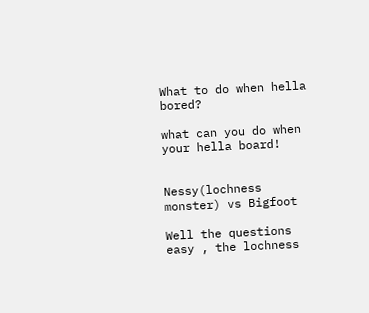What to do when hella bored?

what can you do when your hella board!


Nessy(lochness monster) vs Bigfoot

Well the questions easy , the lochness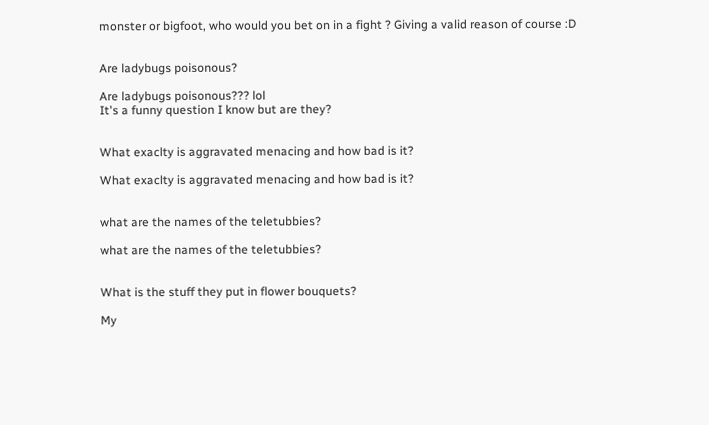monster or bigfoot, who would you bet on in a fight ? Giving a valid reason of course :D


Are ladybugs poisonous?

Are ladybugs poisonous??? lol
It's a funny question I know but are they?


What exaclty is aggravated menacing and how bad is it?

What exaclty is aggravated menacing and how bad is it?


what are the names of the teletubbies?

what are the names of the teletubbies?


What is the stuff they put in flower bouquets?

My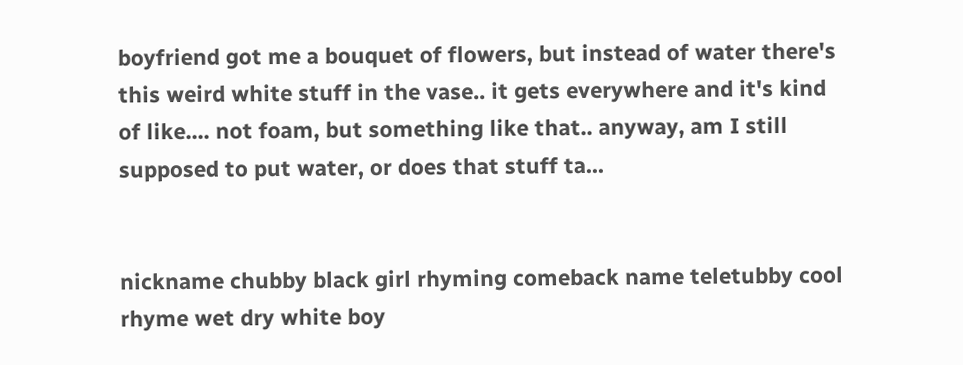boyfriend got me a bouquet of flowers, but instead of water there's this weird white stuff in the vase.. it gets everywhere and it's kind of like.... not foam, but something like that.. anyway, am I still supposed to put water, or does that stuff ta...


nickname chubby black girl rhyming comeback name teletubby cool rhyme wet dry white boy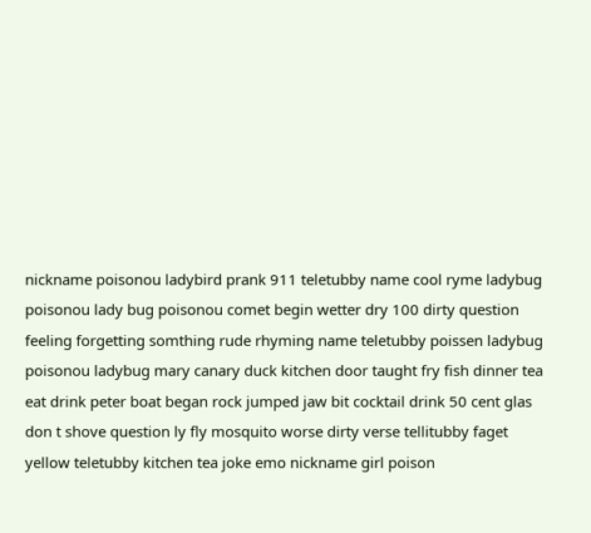nickname poisonou ladybird prank 911 teletubby name cool ryme ladybug poisonou lady bug poisonou comet begin wetter dry 100 dirty question feeling forgetting somthing rude rhyming name teletubby poissen ladybug poisonou ladybug mary canary duck kitchen door taught fry fish dinner tea eat drink peter boat began rock jumped jaw bit cocktail drink 50 cent glas don t shove question ly fly mosquito worse dirty verse tellitubby faget yellow teletubby kitchen tea joke emo nickname girl poison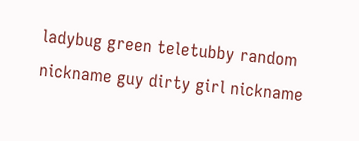ladybug green teletubby random nickname guy dirty girl nickname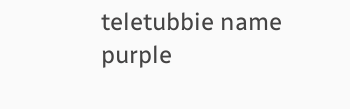teletubbie name purple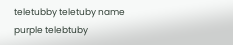teletubby teletuby name purple telebtuby